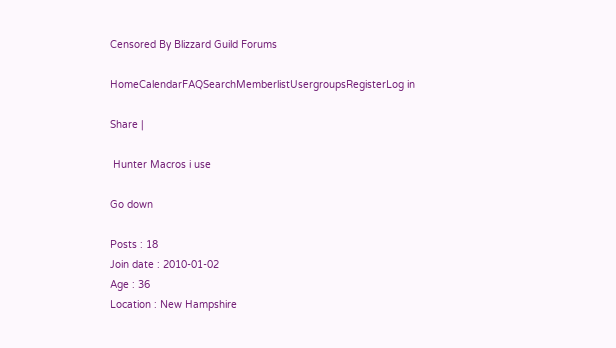Censored By Blizzard Guild Forums

HomeCalendarFAQSearchMemberlistUsergroupsRegisterLog in

Share |

 Hunter Macros i use

Go down

Posts : 18
Join date : 2010-01-02
Age : 36
Location : New Hampshire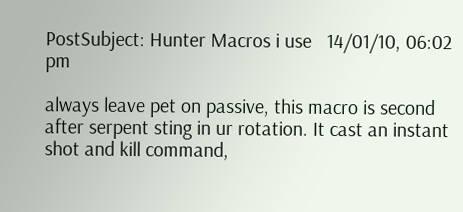PostSubject: Hunter Macros i use   14/01/10, 06:02 pm

always leave pet on passive, this macro is second after serpent sting in ur rotation. It cast an instant shot and kill command,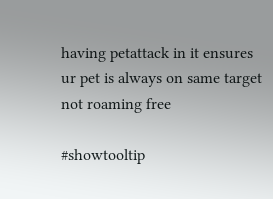having petattack in it ensures ur pet is always on same target not roaming free

#showtooltip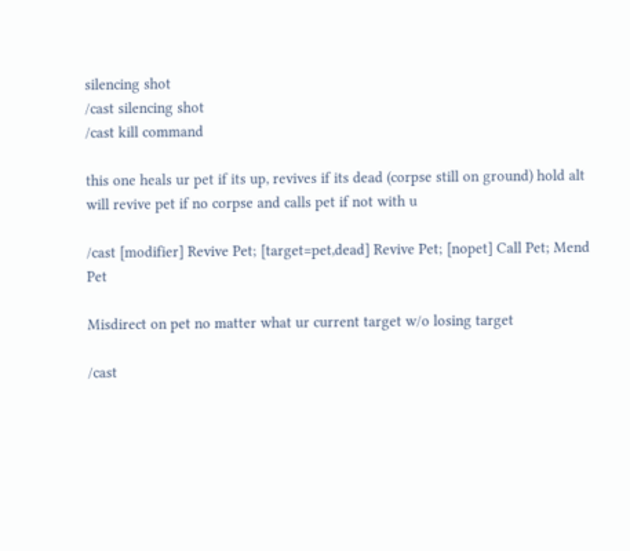silencing shot
/cast silencing shot
/cast kill command

this one heals ur pet if its up, revives if its dead (corpse still on ground) hold alt will revive pet if no corpse and calls pet if not with u

/cast [modifier] Revive Pet; [target=pet,dead] Revive Pet; [nopet] Call Pet; Mend Pet

Misdirect on pet no matter what ur current target w/o losing target

/cast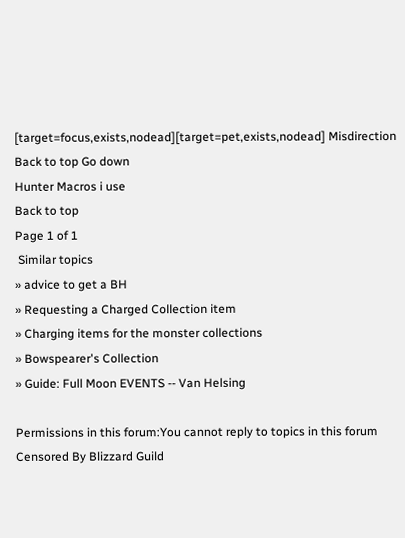[target=focus,exists,nodead][target=pet,exists,nodead] Misdirection
Back to top Go down
Hunter Macros i use
Back to top
Page 1 of 1
 Similar topics
» advice to get a BH
» Requesting a Charged Collection item
» Charging items for the monster collections
» Bowspearer's Collection
» Guide: Full Moon EVENTS -- Van Helsing

Permissions in this forum:You cannot reply to topics in this forum
Censored By Blizzard Guild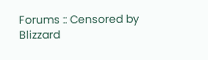Forums :: Censored by Blizzard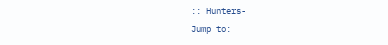:: Hunters-
Jump to: